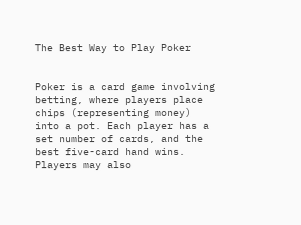The Best Way to Play Poker


Poker is a card game involving betting, where players place chips (representing money) into a pot. Each player has a set number of cards, and the best five-card hand wins. Players may also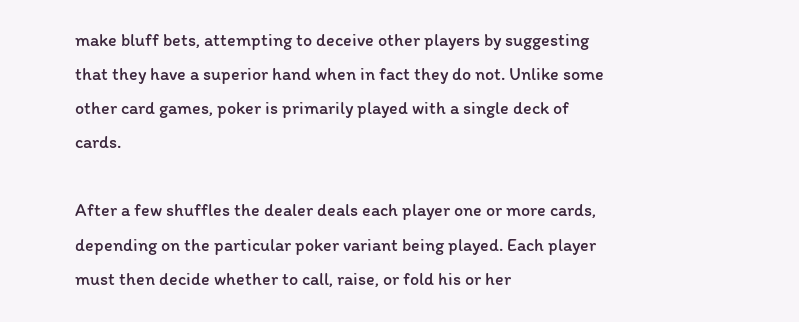make bluff bets, attempting to deceive other players by suggesting that they have a superior hand when in fact they do not. Unlike some other card games, poker is primarily played with a single deck of cards.

After a few shuffles the dealer deals each player one or more cards, depending on the particular poker variant being played. Each player must then decide whether to call, raise, or fold his or her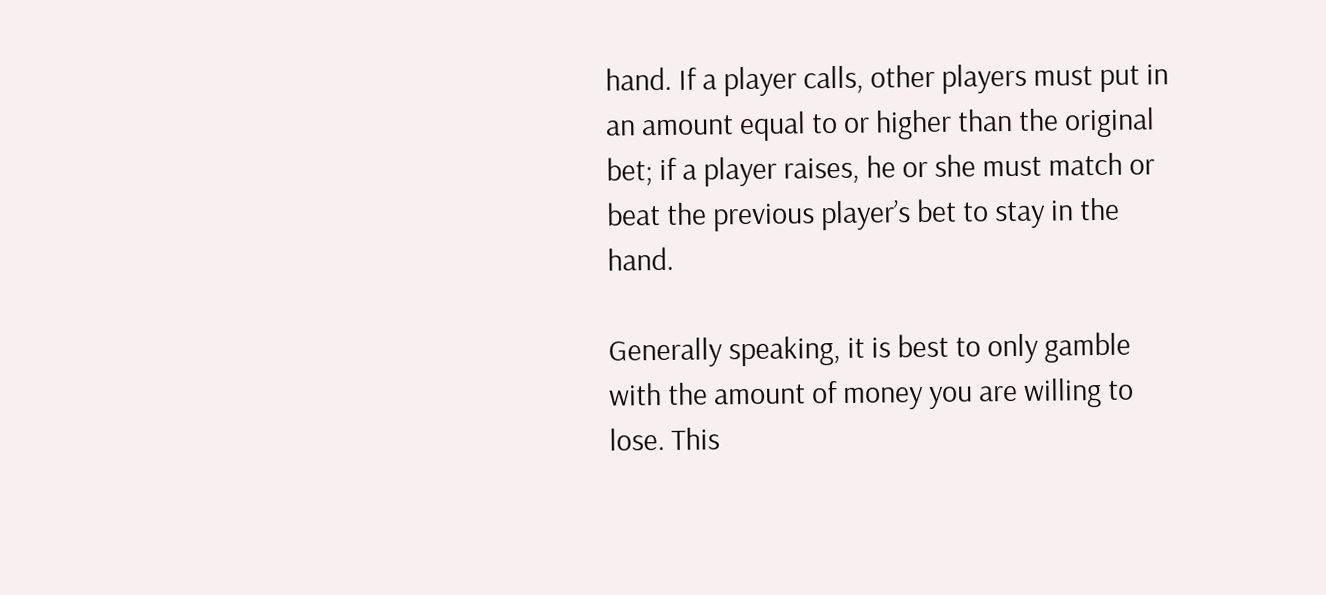hand. If a player calls, other players must put in an amount equal to or higher than the original bet; if a player raises, he or she must match or beat the previous player’s bet to stay in the hand.

Generally speaking, it is best to only gamble with the amount of money you are willing to lose. This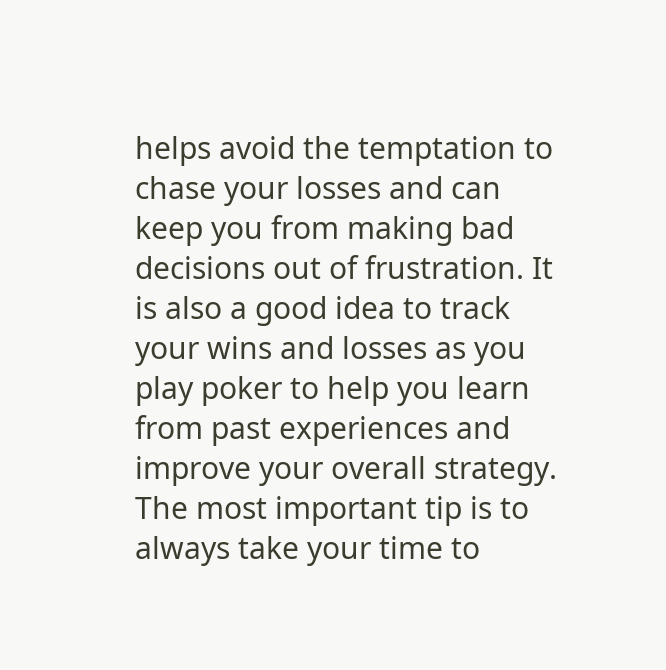helps avoid the temptation to chase your losses and can keep you from making bad decisions out of frustration. It is also a good idea to track your wins and losses as you play poker to help you learn from past experiences and improve your overall strategy. The most important tip is to always take your time to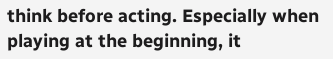think before acting. Especially when playing at the beginning, it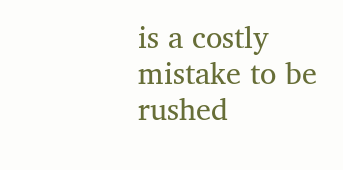is a costly mistake to be rushed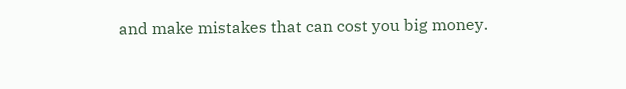and make mistakes that can cost you big money.